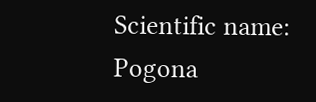Scientific name: Pogona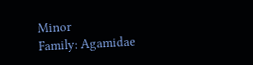Minor
Family: Agamidae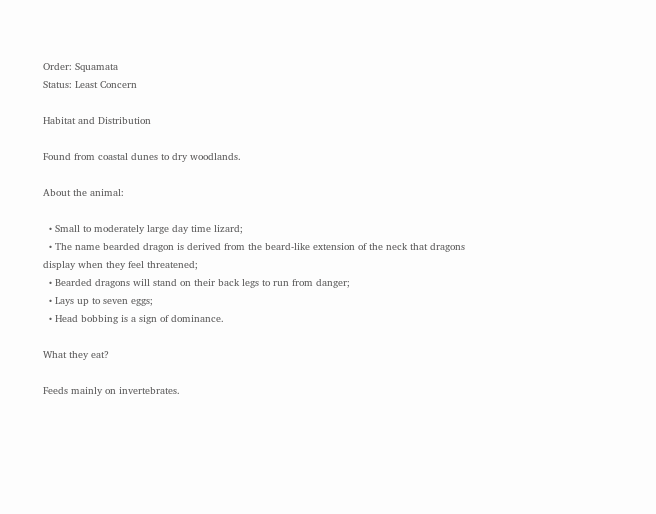Order: Squamata
Status: Least Concern

Habitat and Distribution

Found from coastal dunes to dry woodlands.

About the animal:

  • Small to moderately large day time lizard;
  • The name bearded dragon is derived from the beard-like extension of the neck that dragons display when they feel threatened;
  • Bearded dragons will stand on their back legs to run from danger;
  • Lays up to seven eggs;
  • Head bobbing is a sign of dominance.

What they eat?

Feeds mainly on invertebrates.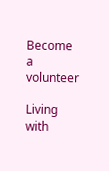Become a volunteer

Living with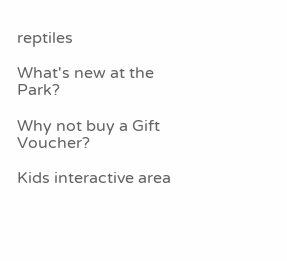reptiles

What's new at the Park?

Why not buy a Gift Voucher?

Kids interactive area